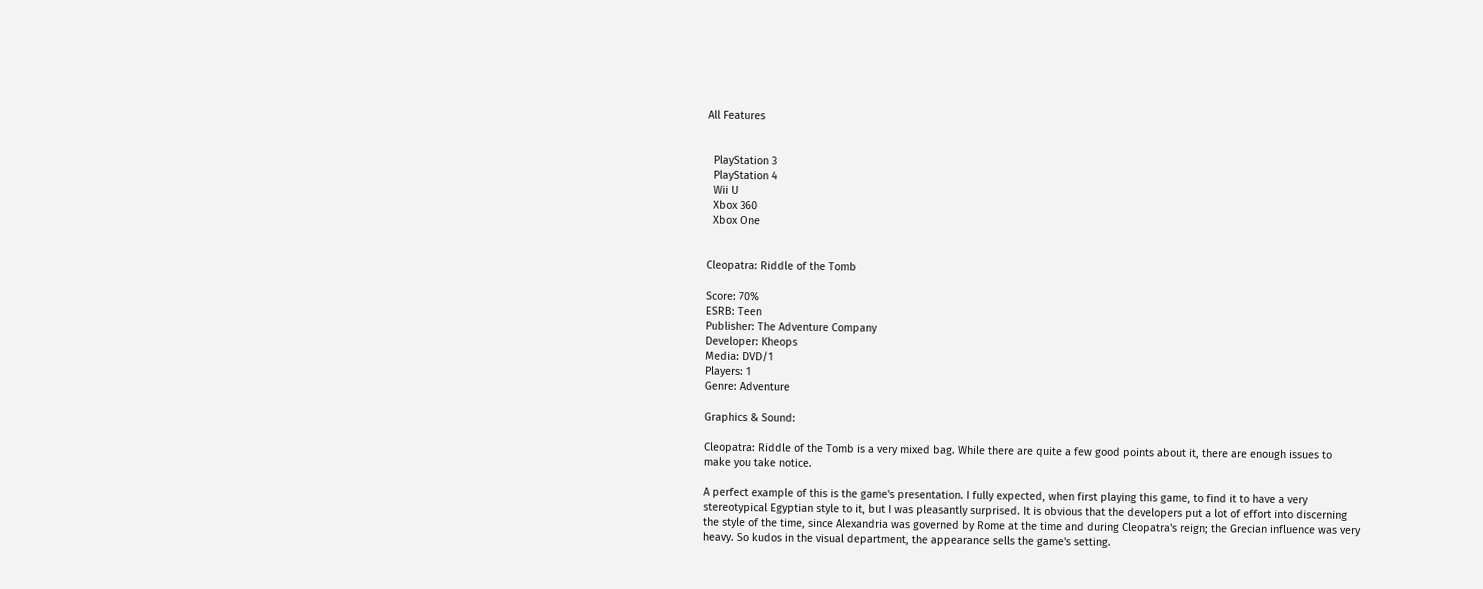All Features


  PlayStation 3
  PlayStation 4
  Wii U
  Xbox 360
  Xbox One


Cleopatra: Riddle of the Tomb

Score: 70%
ESRB: Teen
Publisher: The Adventure Company
Developer: Kheops
Media: DVD/1
Players: 1
Genre: Adventure

Graphics & Sound:

Cleopatra: Riddle of the Tomb is a very mixed bag. While there are quite a few good points about it, there are enough issues to make you take notice.

A perfect example of this is the game's presentation. I fully expected, when first playing this game, to find it to have a very stereotypical Egyptian style to it, but I was pleasantly surprised. It is obvious that the developers put a lot of effort into discerning the style of the time, since Alexandria was governed by Rome at the time and during Cleopatra's reign; the Grecian influence was very heavy. So kudos in the visual department, the appearance sells the game's setting.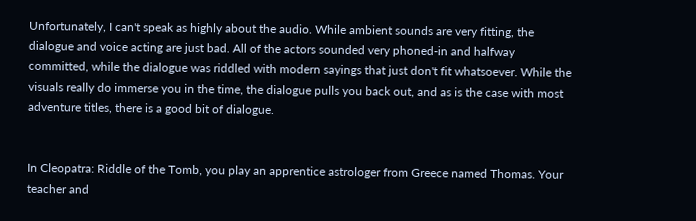Unfortunately, I can't speak as highly about the audio. While ambient sounds are very fitting, the dialogue and voice acting are just bad. All of the actors sounded very phoned-in and halfway committed, while the dialogue was riddled with modern sayings that just don't fit whatsoever. While the visuals really do immerse you in the time, the dialogue pulls you back out, and as is the case with most adventure titles, there is a good bit of dialogue.


In Cleopatra: Riddle of the Tomb, you play an apprentice astrologer from Greece named Thomas. Your teacher and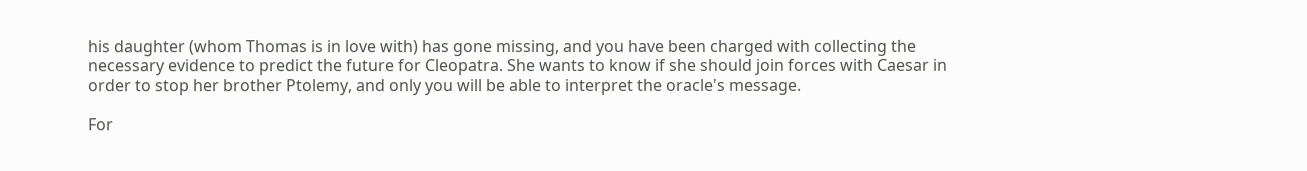his daughter (whom Thomas is in love with) has gone missing, and you have been charged with collecting the necessary evidence to predict the future for Cleopatra. She wants to know if she should join forces with Caesar in order to stop her brother Ptolemy, and only you will be able to interpret the oracle's message.

For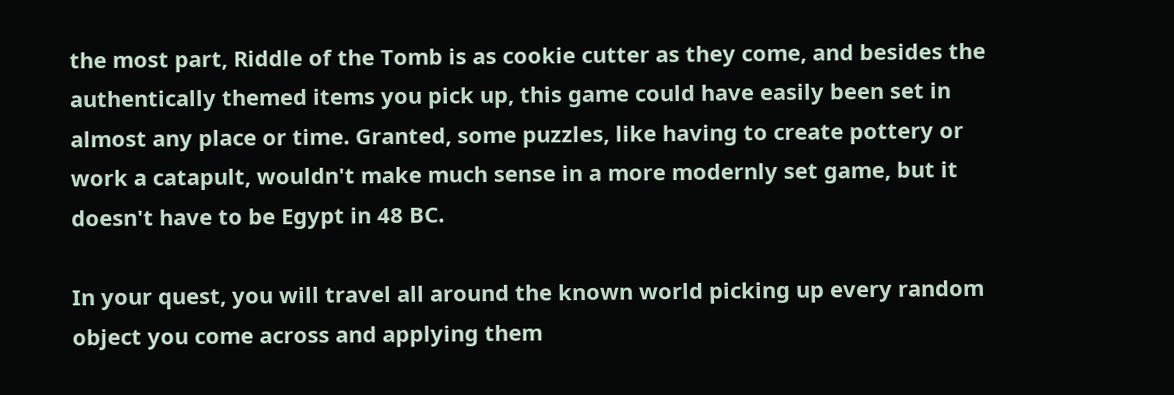the most part, Riddle of the Tomb is as cookie cutter as they come, and besides the authentically themed items you pick up, this game could have easily been set in almost any place or time. Granted, some puzzles, like having to create pottery or work a catapult, wouldn't make much sense in a more modernly set game, but it doesn't have to be Egypt in 48 BC.

In your quest, you will travel all around the known world picking up every random object you come across and applying them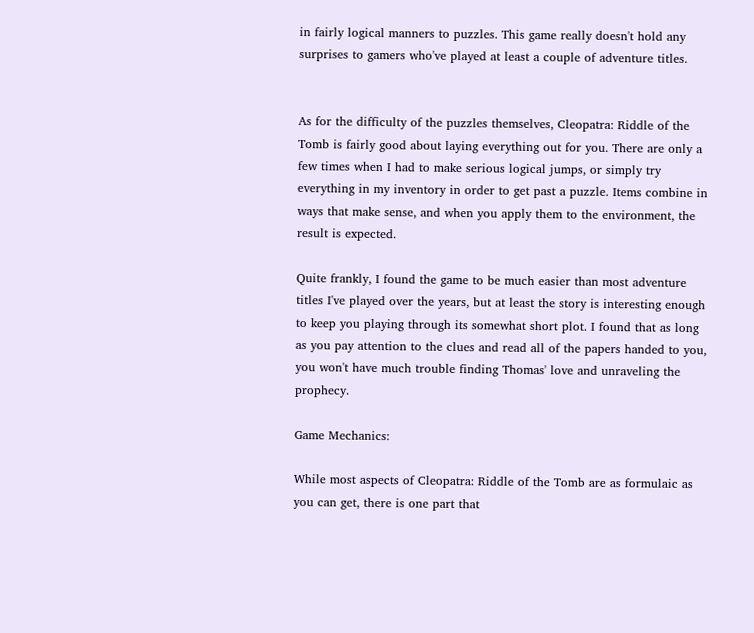in fairly logical manners to puzzles. This game really doesn't hold any surprises to gamers who've played at least a couple of adventure titles.


As for the difficulty of the puzzles themselves, Cleopatra: Riddle of the Tomb is fairly good about laying everything out for you. There are only a few times when I had to make serious logical jumps, or simply try everything in my inventory in order to get past a puzzle. Items combine in ways that make sense, and when you apply them to the environment, the result is expected.

Quite frankly, I found the game to be much easier than most adventure titles I've played over the years, but at least the story is interesting enough to keep you playing through its somewhat short plot. I found that as long as you pay attention to the clues and read all of the papers handed to you, you won't have much trouble finding Thomas' love and unraveling the prophecy.

Game Mechanics:

While most aspects of Cleopatra: Riddle of the Tomb are as formulaic as you can get, there is one part that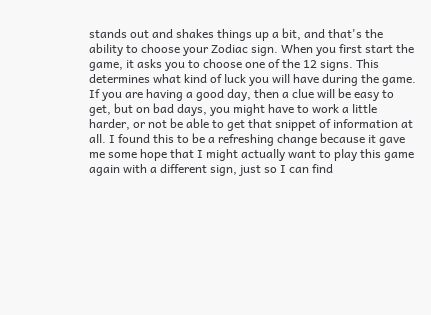stands out and shakes things up a bit, and that's the ability to choose your Zodiac sign. When you first start the game, it asks you to choose one of the 12 signs. This determines what kind of luck you will have during the game. If you are having a good day, then a clue will be easy to get, but on bad days, you might have to work a little harder, or not be able to get that snippet of information at all. I found this to be a refreshing change because it gave me some hope that I might actually want to play this game again with a different sign, just so I can find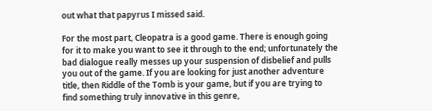out what that papyrus I missed said.

For the most part, Cleopatra is a good game. There is enough going for it to make you want to see it through to the end; unfortunately the bad dialogue really messes up your suspension of disbelief and pulls you out of the game. If you are looking for just another adventure title, then Riddle of the Tomb is your game, but if you are trying to find something truly innovative in this genre,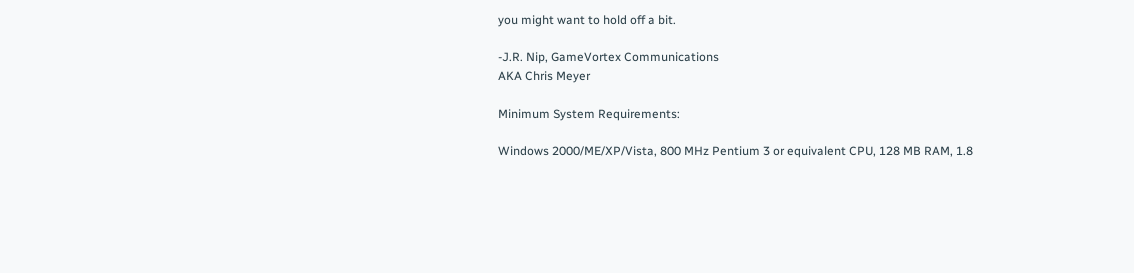you might want to hold off a bit.

-J.R. Nip, GameVortex Communications
AKA Chris Meyer

Minimum System Requirements:

Windows 2000/ME/XP/Vista, 800 MHz Pentium 3 or equivalent CPU, 128 MB RAM, 1.8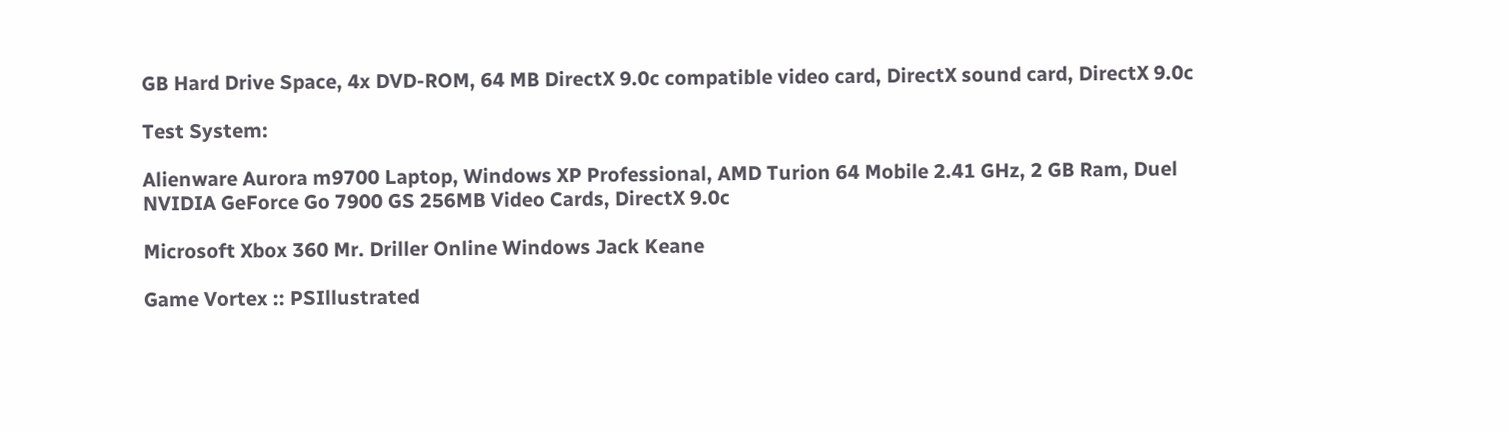GB Hard Drive Space, 4x DVD-ROM, 64 MB DirectX 9.0c compatible video card, DirectX sound card, DirectX 9.0c

Test System:

Alienware Aurora m9700 Laptop, Windows XP Professional, AMD Turion 64 Mobile 2.41 GHz, 2 GB Ram, Duel NVIDIA GeForce Go 7900 GS 256MB Video Cards, DirectX 9.0c

Microsoft Xbox 360 Mr. Driller Online Windows Jack Keane

Game Vortex :: PSIllustrated